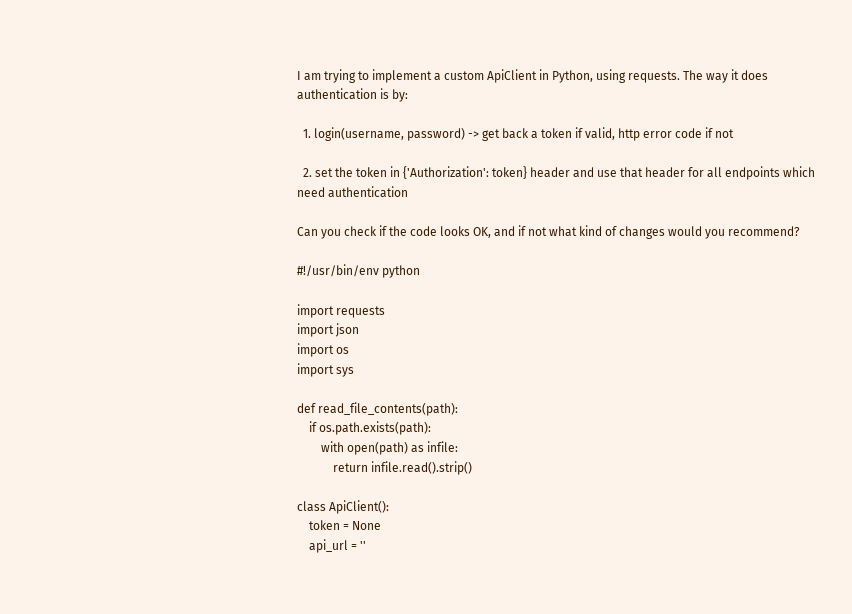I am trying to implement a custom ApiClient in Python, using requests. The way it does authentication is by:

  1. login(username, password) -> get back a token if valid, http error code if not

  2. set the token in {'Authorization': token} header and use that header for all endpoints which need authentication

Can you check if the code looks OK, and if not what kind of changes would you recommend?

#!/usr/bin/env python

import requests
import json
import os
import sys

def read_file_contents(path):
    if os.path.exists(path):
        with open(path) as infile:
            return infile.read().strip()

class ApiClient():
    token = None
    api_url = ''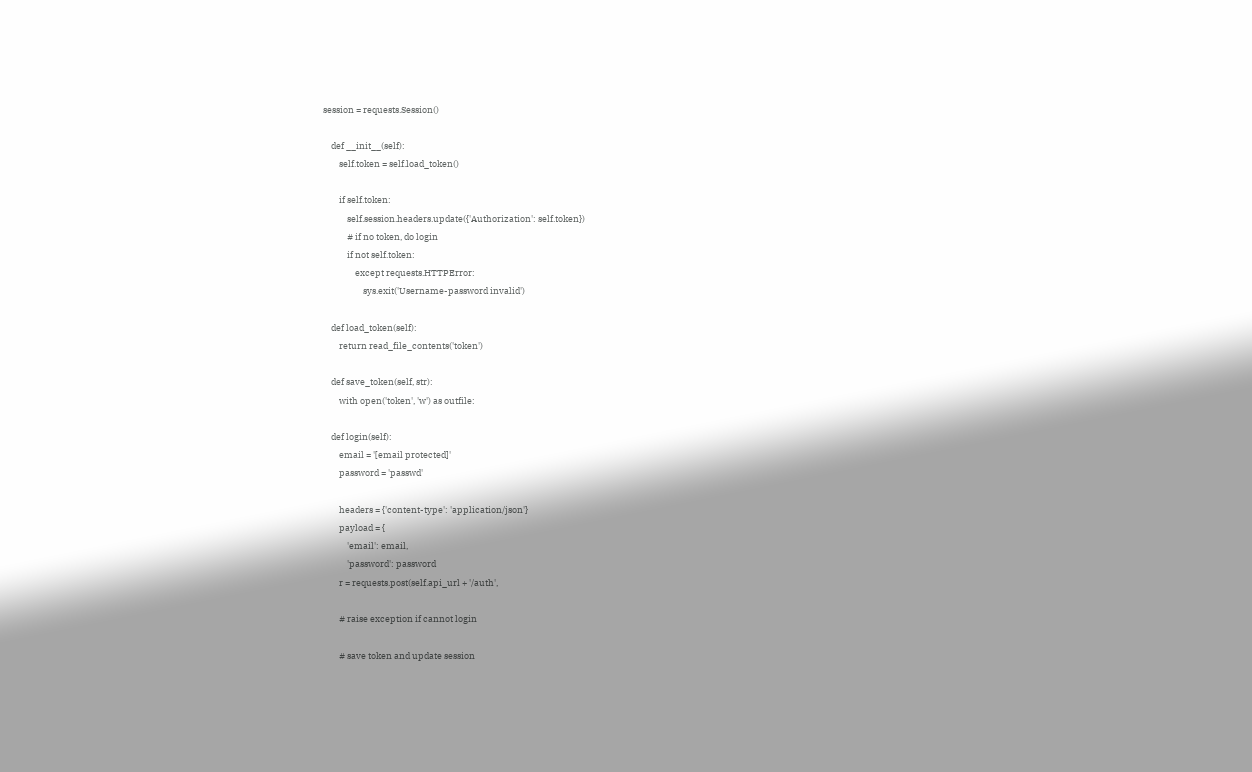session = requests.Session()

    def __init__(self):
        self.token = self.load_token()

        if self.token:
            self.session.headers.update({'Authorization': self.token})
            # if no token, do login
            if not self.token:
                except requests.HTTPError:
                    sys.exit('Username-password invalid')

    def load_token(self):
        return read_file_contents('token')

    def save_token(self, str):
        with open('token', 'w') as outfile:

    def login(self):
        email = '[email protected]'
        password = 'passwd'

        headers = {'content-type': 'application/json'}
        payload = {
            'email': email,
            'password': password
        r = requests.post(self.api_url + '/auth',

        # raise exception if cannot login

        # save token and update session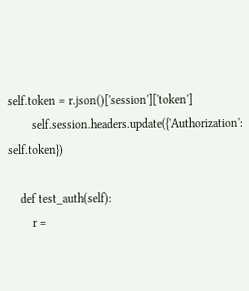self.token = r.json()['session']['token']
        self.session.headers.update({'Authorization': self.token})

    def test_auth(self):
        r =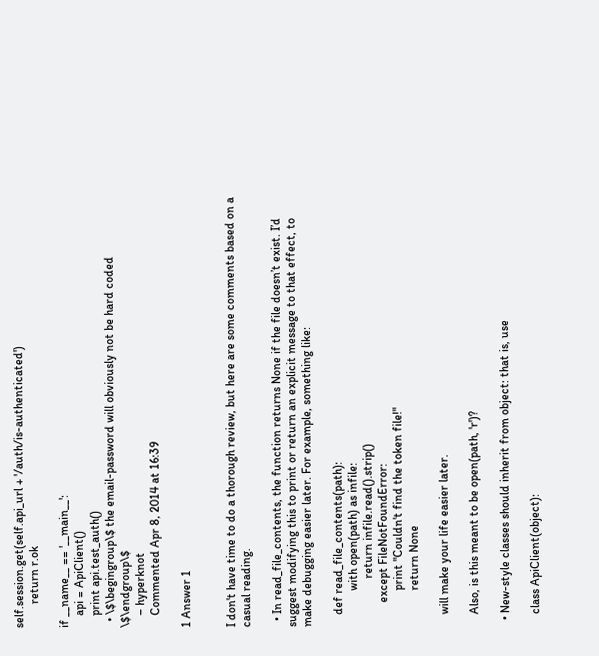self.session.get(self.api_url + '/auth/is-authenticated')
        return r.ok

if __name__ == '__main__':
    api = ApiClient()
    print api.test_auth()
  • \$\begingroup\$ the email-password will obviously not be hard coded \$\endgroup\$
    – hyperknot
    Commented Apr 8, 2014 at 16:39

1 Answer 1


I don't have time to do a thorough review, but here are some comments based on a casual reading.

  • In read_file_contents, the function returns None if the file doesn’t exist. I’d suggest modifying this to print or return an explicit message to that effect, to make debugging easier later. For example, something like:

    def read_file_contents(path):
            with open(path) as infile:
                return infile.read().strip()
        except FileNotFoundError:
            print "Couldn't find the token file!"
            return None

    will make your life easier later.

    Also, is this meant to be open(path, 'r')?

  • New-style classes should inherit from object: that is, use

    class ApiClient(object):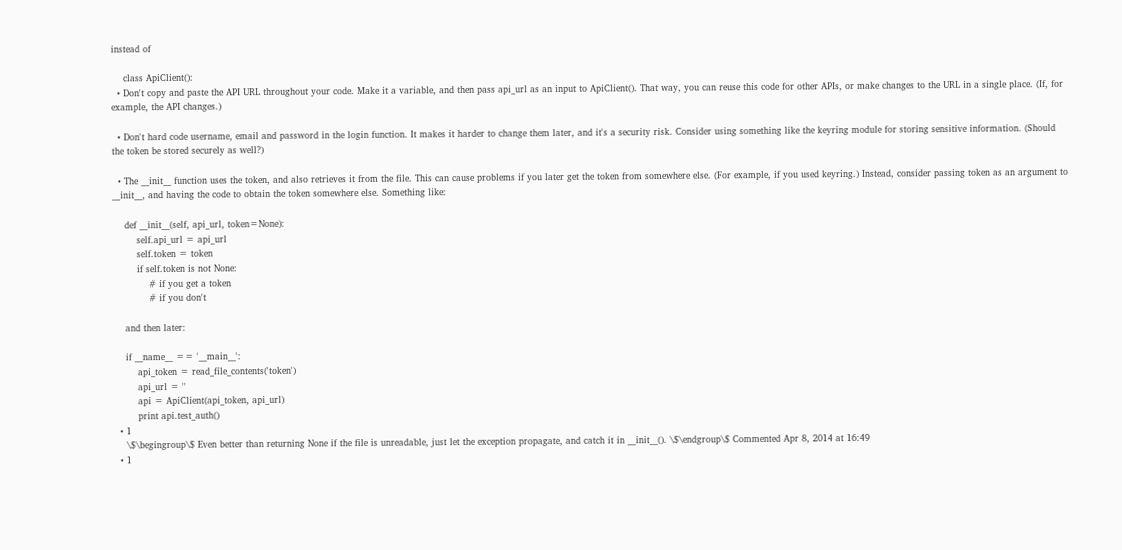instead of

    class ApiClient():
  • Don't copy and paste the API URL throughout your code. Make it a variable, and then pass api_url as an input to ApiClient(). That way, you can reuse this code for other APIs, or make changes to the URL in a single place. (If, for example, the API changes.)

  • Don't hard code username, email and password in the login function. It makes it harder to change them later, and it's a security risk. Consider using something like the keyring module for storing sensitive information. (Should the token be stored securely as well?)

  • The __init__ function uses the token, and also retrieves it from the file. This can cause problems if you later get the token from somewhere else. (For example, if you used keyring.) Instead, consider passing token as an argument to __init__, and having the code to obtain the token somewhere else. Something like:

    def __init__(self, api_url, token=None):
        self.api_url = api_url
        self.token = token
        if self.token is not None:
            # if you get a token
            # if you don't

    and then later:

    if __name__ == '__main__':
        api_token = read_file_contents('token')
        api_url = ''
        api = ApiClient(api_token, api_url)
        print api.test_auth()
  • 1
    \$\begingroup\$ Even better than returning None if the file is unreadable, just let the exception propagate, and catch it in __init__(). \$\endgroup\$ Commented Apr 8, 2014 at 16:49
  • 1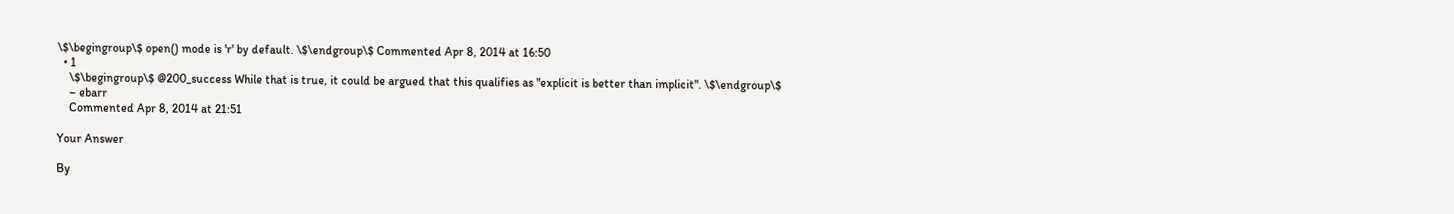\$\begingroup\$ open() mode is 'r' by default. \$\endgroup\$ Commented Apr 8, 2014 at 16:50
  • 1
    \$\begingroup\$ @200_success While that is true, it could be argued that this qualifies as "explicit is better than implicit". \$\endgroup\$
    – ebarr
    Commented Apr 8, 2014 at 21:51

Your Answer

By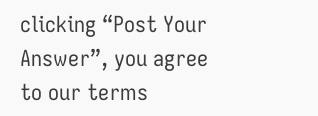clicking “Post Your Answer”, you agree to our terms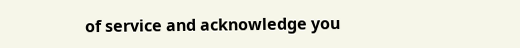of service and acknowledge you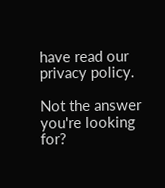have read our privacy policy.

Not the answer you're looking for?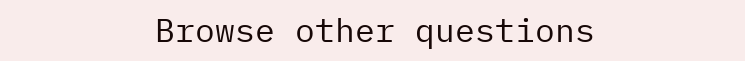Browse other questions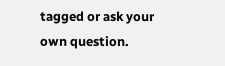tagged or ask your own question.